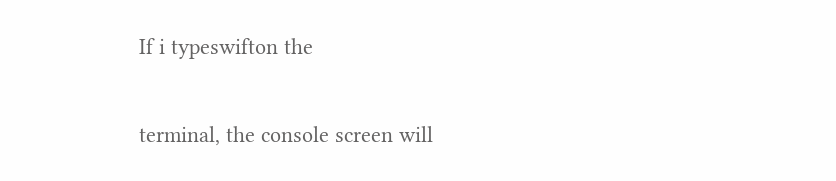If i typeswifton the

terminal, the console screen will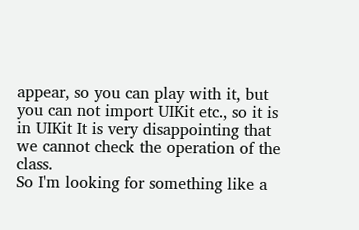appear, so you can play with it, but you can not import UIKit etc., so it is in UIKit It is very disappointing that we cannot check the operation of the class.
So I'm looking for something like a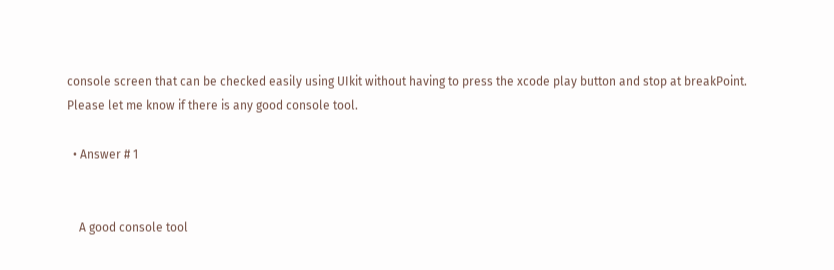console screen that can be checked easily using UIkit without having to press the xcode play button and stop at breakPoint.
Please let me know if there is any good console tool.

  • Answer # 1


    A good console tool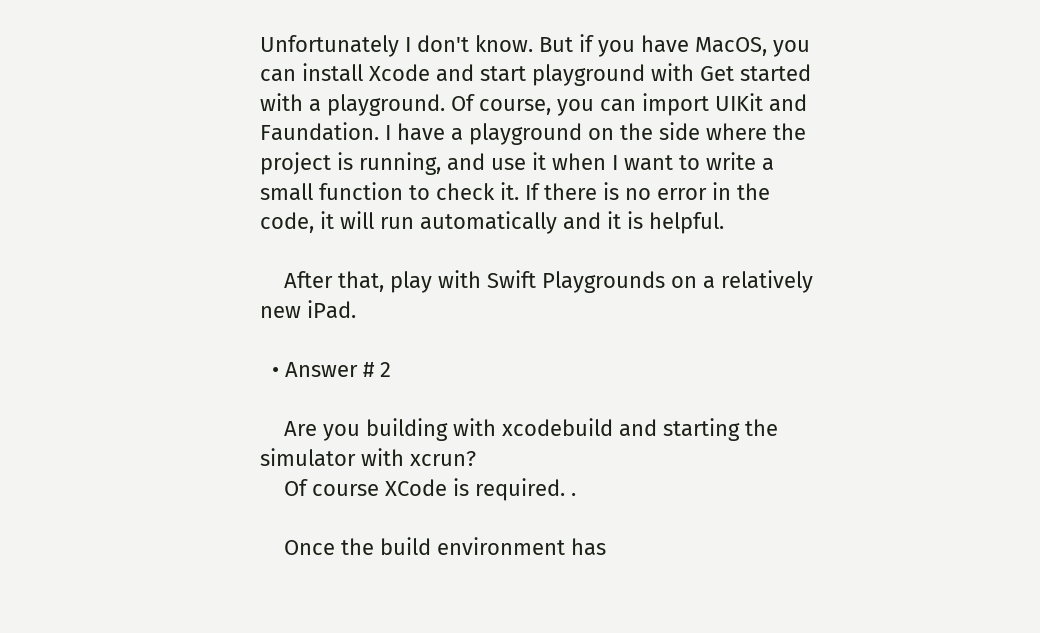Unfortunately I don't know. But if you have MacOS, you can install Xcode and start playground with Get started with a playground. Of course, you can import UIKit and Faundation. I have a playground on the side where the project is running, and use it when I want to write a small function to check it. If there is no error in the code, it will run automatically and it is helpful.

    After that, play with Swift Playgrounds on a relatively new iPad.

  • Answer # 2

    Are you building with xcodebuild and starting the simulator with xcrun?
    Of course XCode is required. .

    Once the build environment has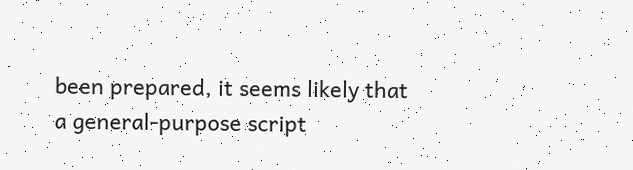been prepared, it seems likely that a general-purpose script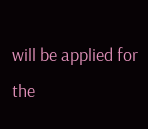will be applied for the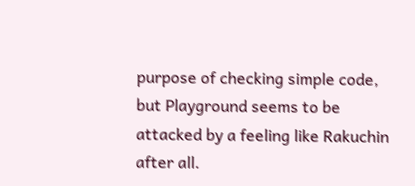purpose of checking simple code, but Playground seems to be attacked by a feeling like Rakuchin after all.